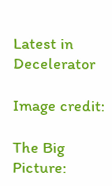Latest in Decelerator

Image credit:

The Big Picture: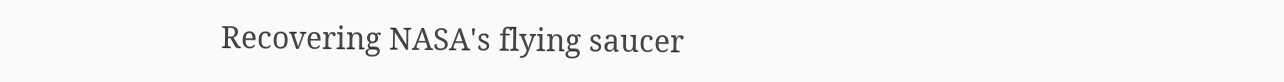Recovering NASA's flying saucer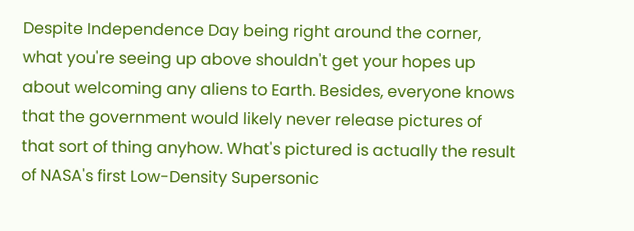Despite Independence Day being right around the corner, what you're seeing up above shouldn't get your hopes up about welcoming any aliens to Earth. Besides, everyone knows that the government would likely never release pictures of that sort of thing anyhow. What's pictured is actually the result of NASA's first Low-Density Supersonic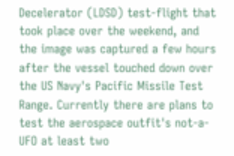Decelerator (LDSD) test-flight that took place over the weekend, and the image was captured a few hours after the vessel touched down over the US Navy's Pacific Missile Test Range. Currently there are plans to test the aerospace outfit's not-a-UFO at least two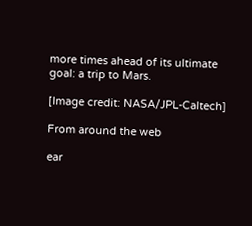more times ahead of its ultimate goal: a trip to Mars.

[Image credit: NASA/JPL-Caltech]

From around the web

ear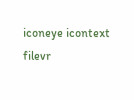iconeye icontext filevr